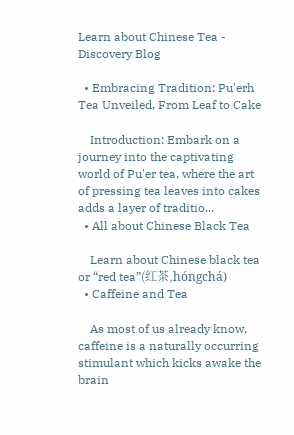Learn about Chinese Tea - Discovery Blog

  • Embracing Tradition: Pu'erh Tea Unveiled, From Leaf to Cake

    Introduction: Embark on a journey into the captivating world of Pu'er tea, where the art of pressing tea leaves into cakes adds a layer of traditio...
  • All about Chinese Black Tea

    Learn about Chinese black tea or “red tea”(红茶,hóngchá)
  • Caffeine and Tea

    As most of us already know, caffeine is a naturally occurring stimulant which kicks awake the brain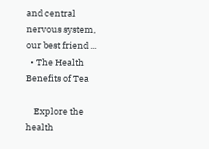and central nervous system, our best friend ...
  • The Health Benefits of Tea

    Explore the health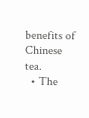benefits of Chinese tea.
  • The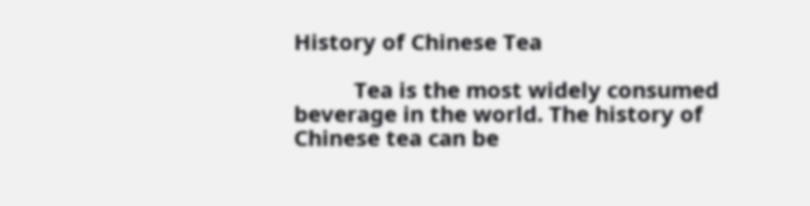History of Chinese Tea

          Tea is the most widely consumed beverage in the world. The history of Chinese tea can be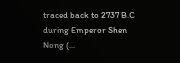traced back to 2737 B.C during Emperor Shen Nong (...